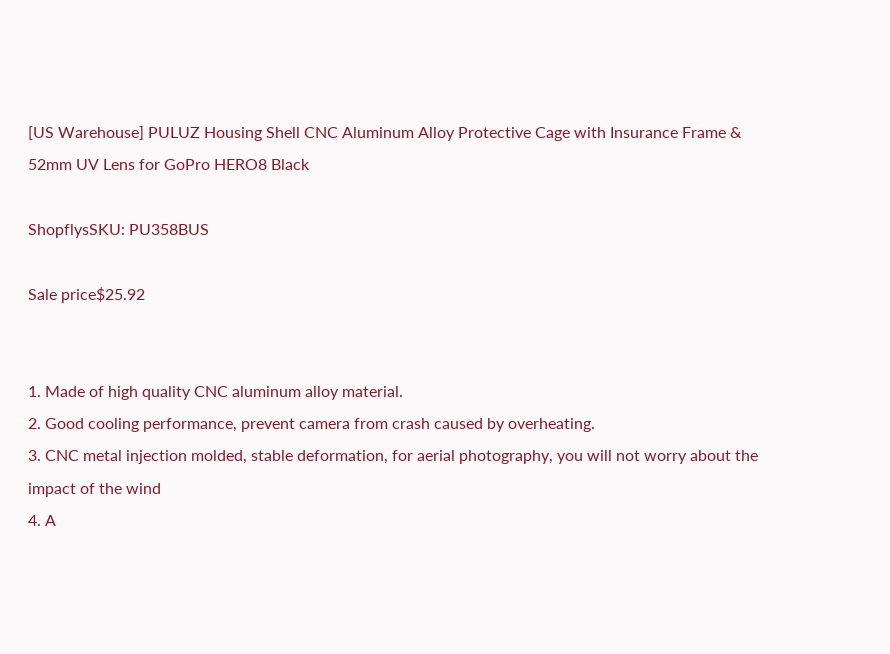[US Warehouse] PULUZ Housing Shell CNC Aluminum Alloy Protective Cage with Insurance Frame & 52mm UV Lens for GoPro HERO8 Black

ShopflysSKU: PU358BUS

Sale price$25.92


1. Made of high quality CNC aluminum alloy material.
2. Good cooling performance, prevent camera from crash caused by overheating.
3. CNC metal injection molded, stable deformation, for aerial photography, you will not worry about the impact of the wind
4. A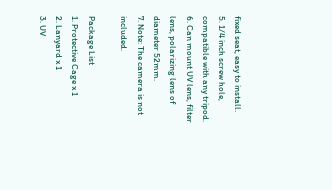fixed seat, easy to install.
5. 1/4 inch screw hole, compatible with any tripod.
6. Can mount UV lens, filter lens, polarizing lens of diameter 52mm.
7. Note: The camera is not included.

Package List
1. Protective Cage x 1
2. Lanyard x 1
3. UV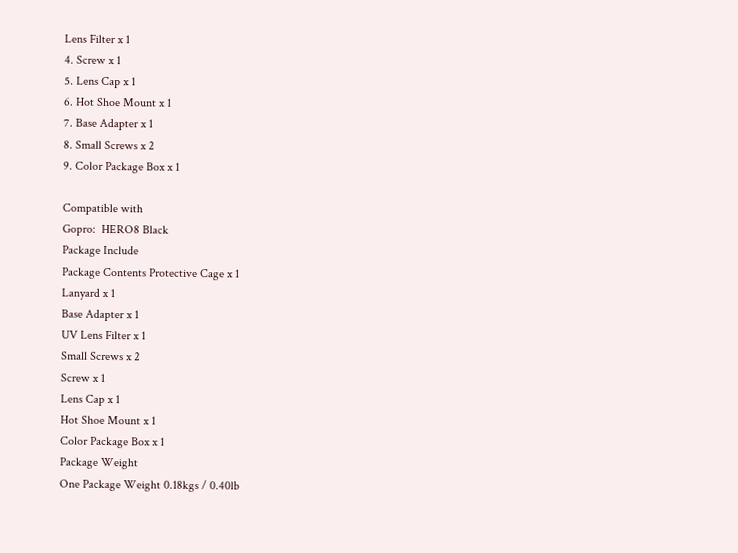Lens Filter x 1
4. Screw x 1
5. Lens Cap x 1
6. Hot Shoe Mount x 1
7. Base Adapter x 1
8. Small Screws x 2
9. Color Package Box x 1

Compatible with
Gopro:  HERO8 Black
Package Include
Package Contents Protective Cage x 1
Lanyard x 1
Base Adapter x 1
UV Lens Filter x 1
Small Screws x 2
Screw x 1
Lens Cap x 1
Hot Shoe Mount x 1
Color Package Box x 1
Package Weight
One Package Weight 0.18kgs / 0.40lb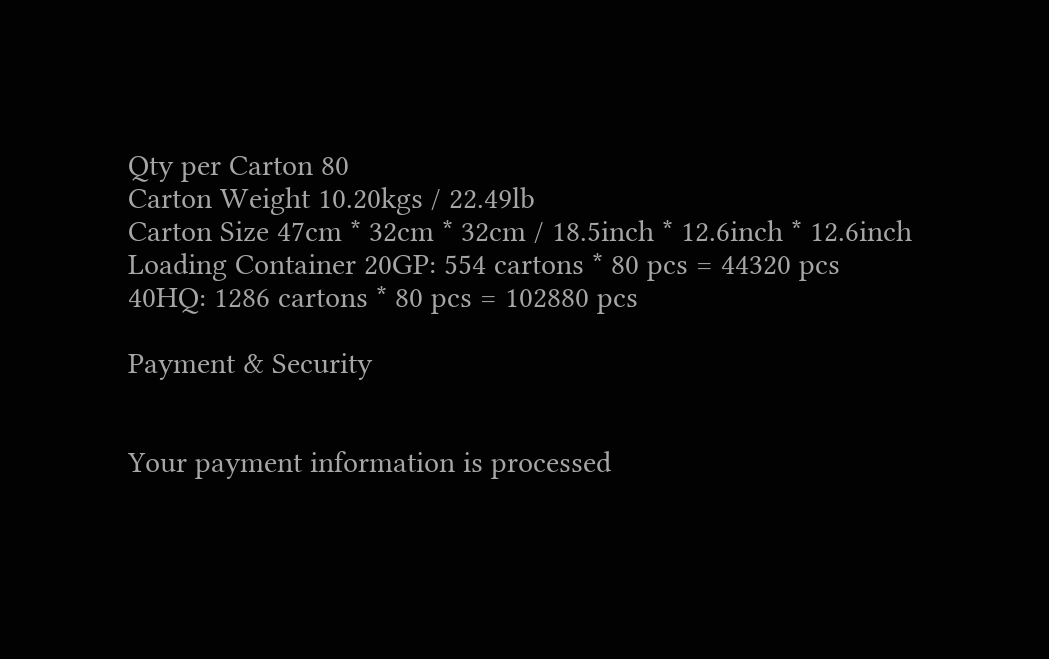Qty per Carton 80
Carton Weight 10.20kgs / 22.49lb
Carton Size 47cm * 32cm * 32cm / 18.5inch * 12.6inch * 12.6inch
Loading Container 20GP: 554 cartons * 80 pcs = 44320 pcs
40HQ: 1286 cartons * 80 pcs = 102880 pcs

Payment & Security


Your payment information is processed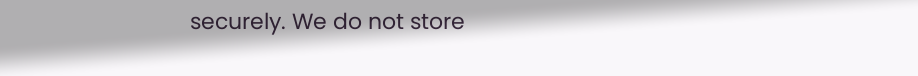securely. We do not store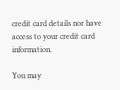credit card details nor have access to your credit card information.

You may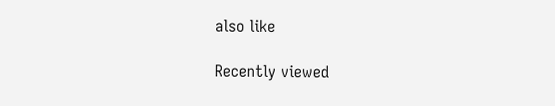also like

Recently viewed